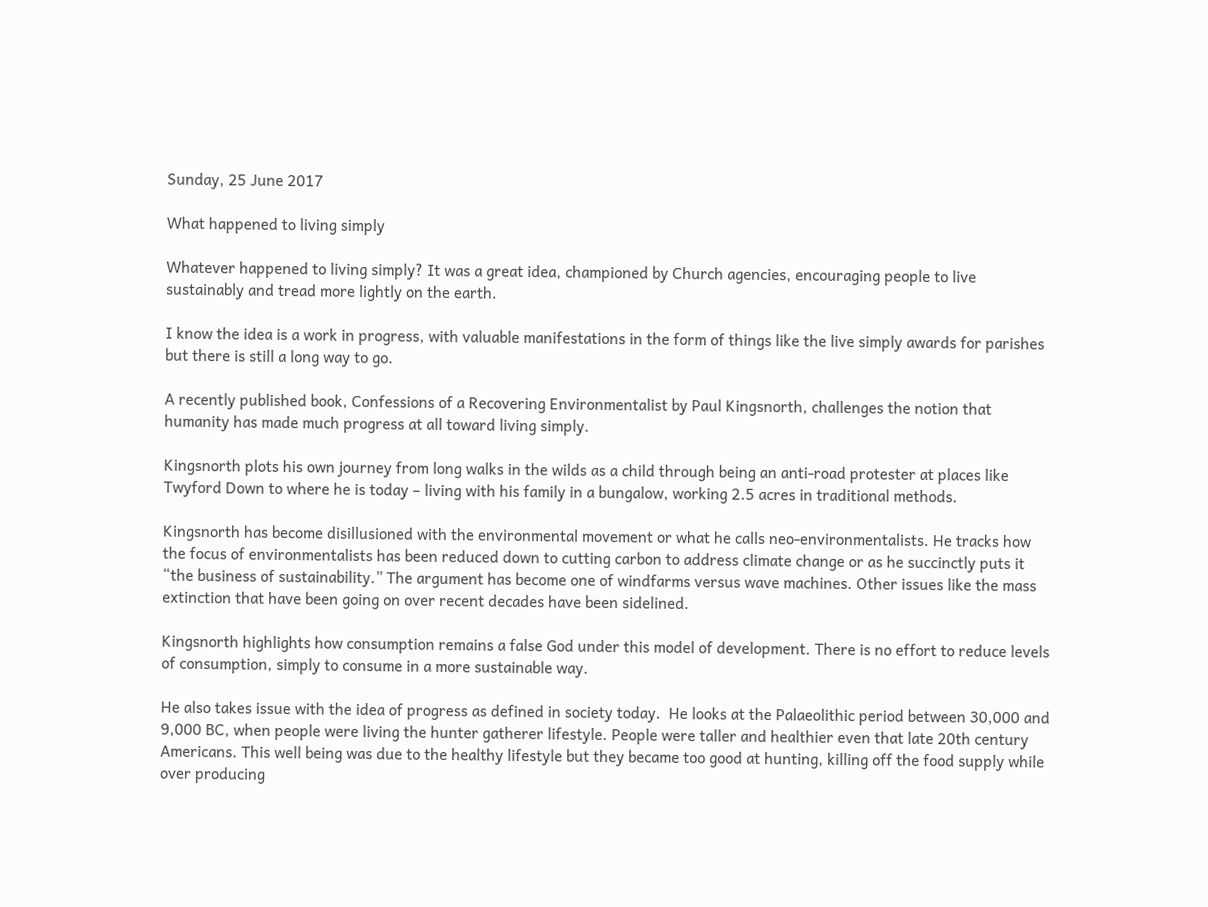Sunday, 25 June 2017

What happened to living simply

Whatever happened to living simply? It was a great idea, championed by Church agencies, encouraging people to live sustainably and tread more lightly on the earth.

I know the idea is a work in progress, with valuable manifestations in the form of things like the live simply awards for parishes but there is still a long way to go.

A recently published book, Confessions of a Recovering Environmentalist by Paul Kingsnorth, challenges the notion that humanity has made much progress at all toward living simply.

Kingsnorth plots his own journey from long walks in the wilds as a child through being an anti-road protester at places like Twyford Down to where he is today – living with his family in a bungalow, working 2.5 acres in traditional methods.

Kingsnorth has become disillusioned with the environmental movement or what he calls neo-environmentalists. He tracks how the focus of environmentalists has been reduced down to cutting carbon to address climate change or as he succinctly puts it “the business of sustainability.” The argument has become one of windfarms versus wave machines. Other issues like the mass extinction that have been going on over recent decades have been sidelined.

Kingsnorth highlights how consumption remains a false God under this model of development. There is no effort to reduce levels of consumption, simply to consume in a more sustainable way.

He also takes issue with the idea of progress as defined in society today.  He looks at the Palaeolithic period between 30,000 and 9,000 BC, when people were living the hunter gatherer lifestyle. People were taller and healthier even that late 20th century Americans. This well being was due to the healthy lifestyle but they became too good at hunting, killing off the food supply while over producing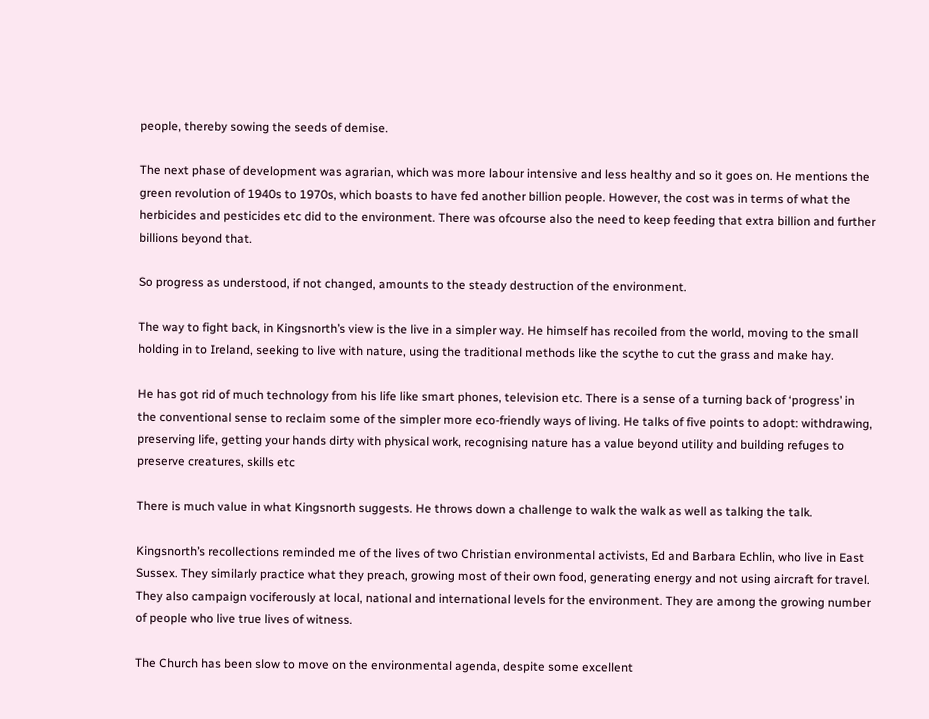people, thereby sowing the seeds of demise.

The next phase of development was agrarian, which was more labour intensive and less healthy and so it goes on. He mentions the green revolution of 1940s to 1970s, which boasts to have fed another billion people. However, the cost was in terms of what the herbicides and pesticides etc did to the environment. There was ofcourse also the need to keep feeding that extra billion and further billions beyond that.

So progress as understood, if not changed, amounts to the steady destruction of the environment.

The way to fight back, in Kingsnorth’s view is the live in a simpler way. He himself has recoiled from the world, moving to the small holding in to Ireland, seeking to live with nature, using the traditional methods like the scythe to cut the grass and make hay.

He has got rid of much technology from his life like smart phones, television etc. There is a sense of a turning back of ‘progress’ in the conventional sense to reclaim some of the simpler more eco-friendly ways of living. He talks of five points to adopt: withdrawing, preserving life, getting your hands dirty with physical work, recognising nature has a value beyond utility and building refuges to preserve creatures, skills etc

There is much value in what Kingsnorth suggests. He throws down a challenge to walk the walk as well as talking the talk.

Kingsnorth’s recollections reminded me of the lives of two Christian environmental activists, Ed and Barbara Echlin, who live in East Sussex. They similarly practice what they preach, growing most of their own food, generating energy and not using aircraft for travel. They also campaign vociferously at local, national and international levels for the environment. They are among the growing number of people who live true lives of witness.

The Church has been slow to move on the environmental agenda, despite some excellent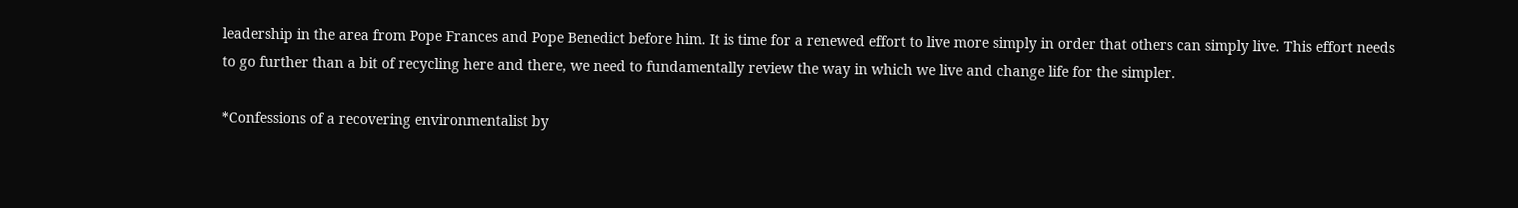leadership in the area from Pope Frances and Pope Benedict before him. It is time for a renewed effort to live more simply in order that others can simply live. This effort needs to go further than a bit of recycling here and there, we need to fundamentally review the way in which we live and change life for the simpler.

*Confessions of a recovering environmentalist by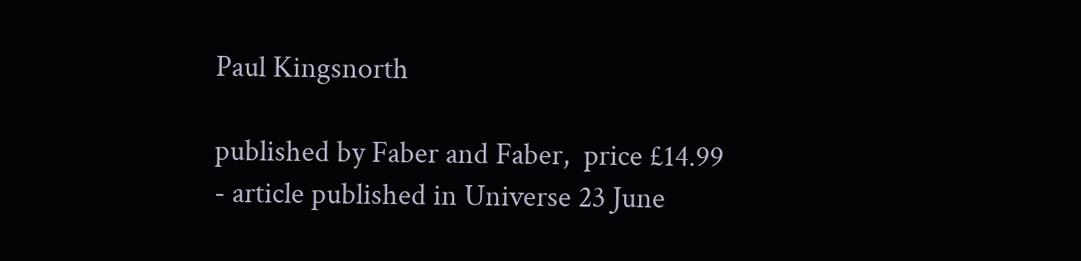Paul Kingsnorth

published by Faber and Faber,  price £14.99
- article published in Universe 23 June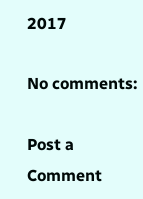2017

No comments:

Post a Comment